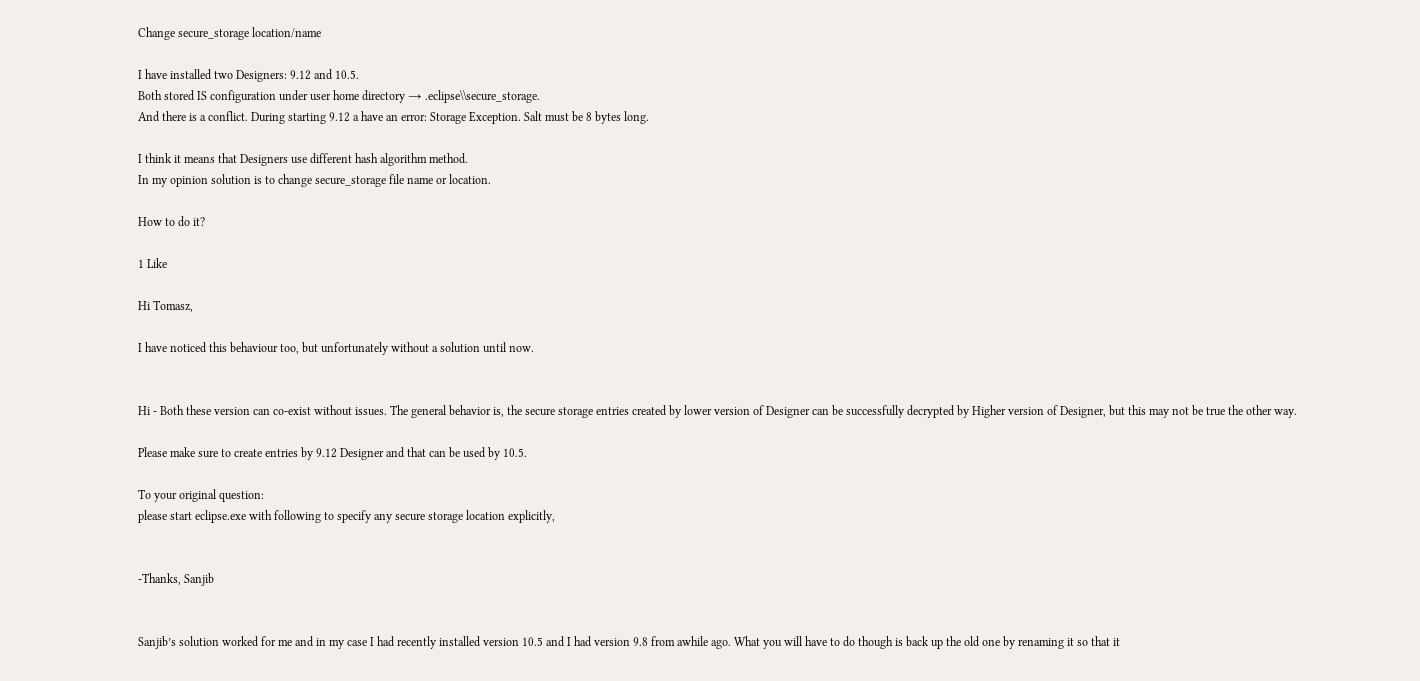Change secure_storage location/name

I have installed two Designers: 9.12 and 10.5.
Both stored IS configuration under user home directory → .eclipse\\secure_storage.
And there is a conflict. During starting 9.12 a have an error: Storage Exception. Salt must be 8 bytes long.

I think it means that Designers use different hash algorithm method.
In my opinion solution is to change secure_storage file name or location.

How to do it?

1 Like

Hi Tomasz,

I have noticed this behaviour too, but unfortunately without a solution until now.


Hi - Both these version can co-exist without issues. The general behavior is, the secure storage entries created by lower version of Designer can be successfully decrypted by Higher version of Designer, but this may not be true the other way.

Please make sure to create entries by 9.12 Designer and that can be used by 10.5.

To your original question:
please start eclipse.exe with following to specify any secure storage location explicitly,


-Thanks, Sanjib


Sanjib’s solution worked for me and in my case I had recently installed version 10.5 and I had version 9.8 from awhile ago. What you will have to do though is back up the old one by renaming it so that it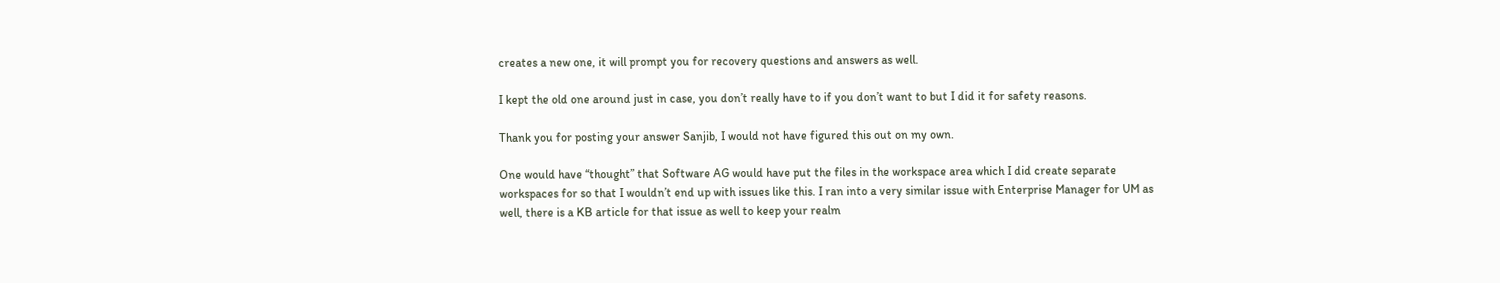creates a new one, it will prompt you for recovery questions and answers as well.

I kept the old one around just in case, you don’t really have to if you don’t want to but I did it for safety reasons.

Thank you for posting your answer Sanjib, I would not have figured this out on my own.

One would have “thought” that Software AG would have put the files in the workspace area which I did create separate workspaces for so that I wouldn’t end up with issues like this. I ran into a very similar issue with Enterprise Manager for UM as well, there is a KB article for that issue as well to keep your realm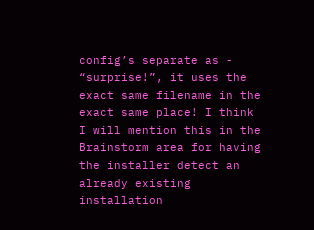config’s separate as - “surprise!”, it uses the exact same filename in the exact same place! I think I will mention this in the Brainstorm area for having the installer detect an already existing installation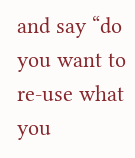and say “do you want to re-use what you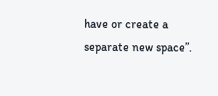have or create a separate new space”.